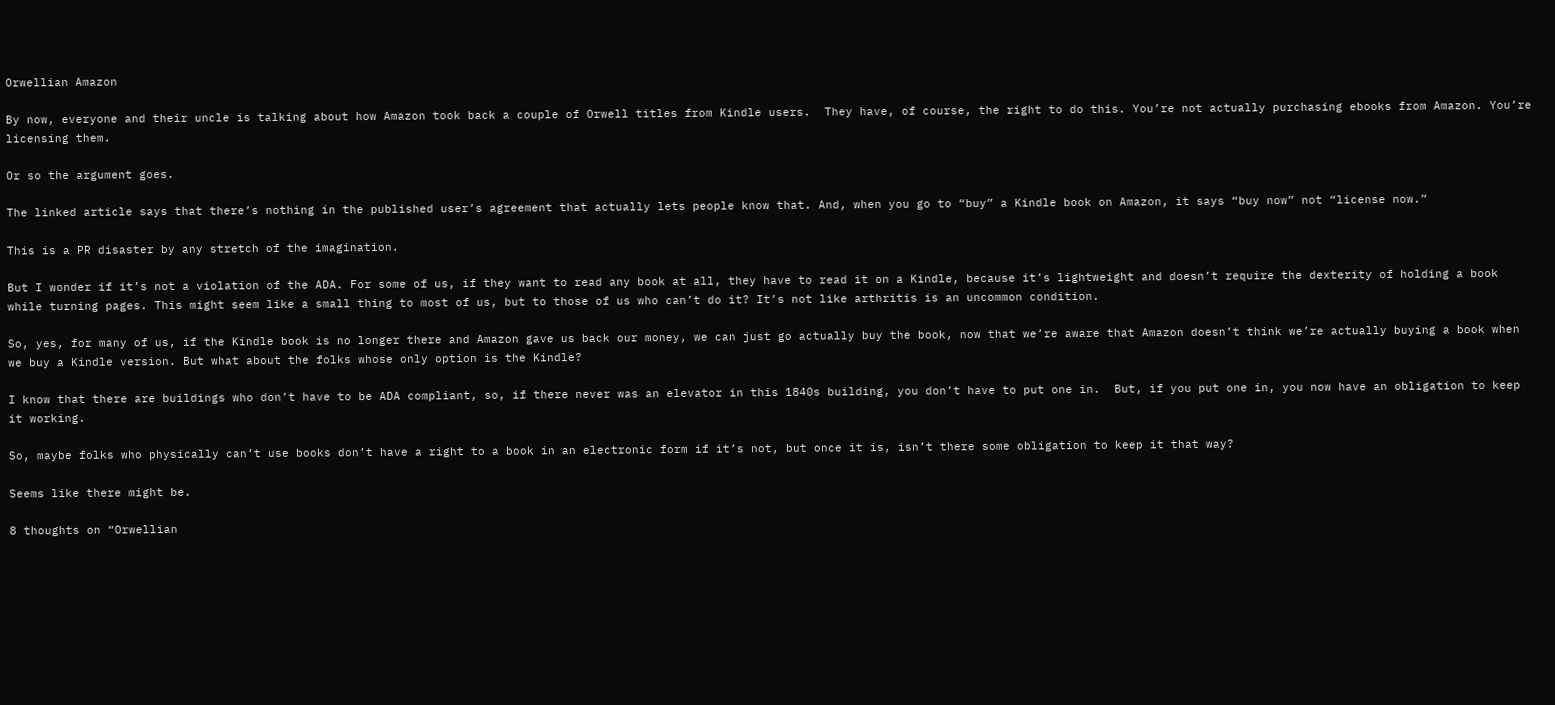Orwellian Amazon

By now, everyone and their uncle is talking about how Amazon took back a couple of Orwell titles from Kindle users.  They have, of course, the right to do this. You’re not actually purchasing ebooks from Amazon. You’re licensing them.

Or so the argument goes.

The linked article says that there’s nothing in the published user’s agreement that actually lets people know that. And, when you go to “buy” a Kindle book on Amazon, it says “buy now” not “license now.”

This is a PR disaster by any stretch of the imagination.

But I wonder if it’s not a violation of the ADA. For some of us, if they want to read any book at all, they have to read it on a Kindle, because it’s lightweight and doesn’t require the dexterity of holding a book while turning pages. This might seem like a small thing to most of us, but to those of us who can’t do it? It’s not like arthritis is an uncommon condition.

So, yes, for many of us, if the Kindle book is no longer there and Amazon gave us back our money, we can just go actually buy the book, now that we’re aware that Amazon doesn’t think we’re actually buying a book when we buy a Kindle version. But what about the folks whose only option is the Kindle?

I know that there are buildings who don’t have to be ADA compliant, so, if there never was an elevator in this 1840s building, you don’t have to put one in.  But, if you put one in, you now have an obligation to keep it working.

So, maybe folks who physically can’t use books don’t have a right to a book in an electronic form if it’s not, but once it is, isn’t there some obligation to keep it that way?

Seems like there might be.

8 thoughts on “Orwellian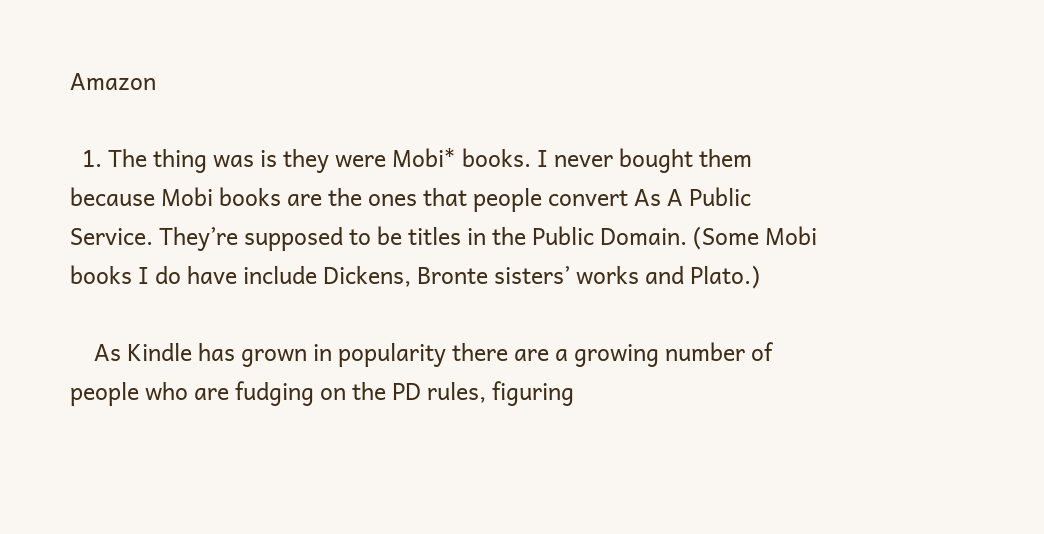Amazon

  1. The thing was is they were Mobi* books. I never bought them because Mobi books are the ones that people convert As A Public Service. They’re supposed to be titles in the Public Domain. (Some Mobi books I do have include Dickens, Bronte sisters’ works and Plato.)

    As Kindle has grown in popularity there are a growing number of people who are fudging on the PD rules, figuring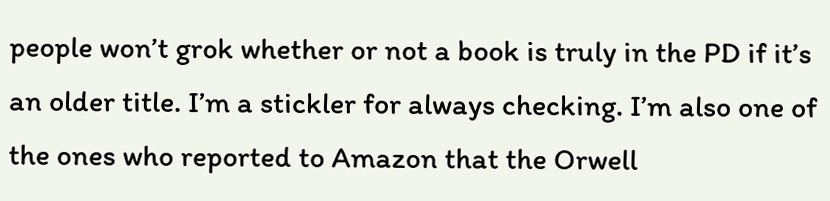people won’t grok whether or not a book is truly in the PD if it’s an older title. I’m a stickler for always checking. I’m also one of the ones who reported to Amazon that the Orwell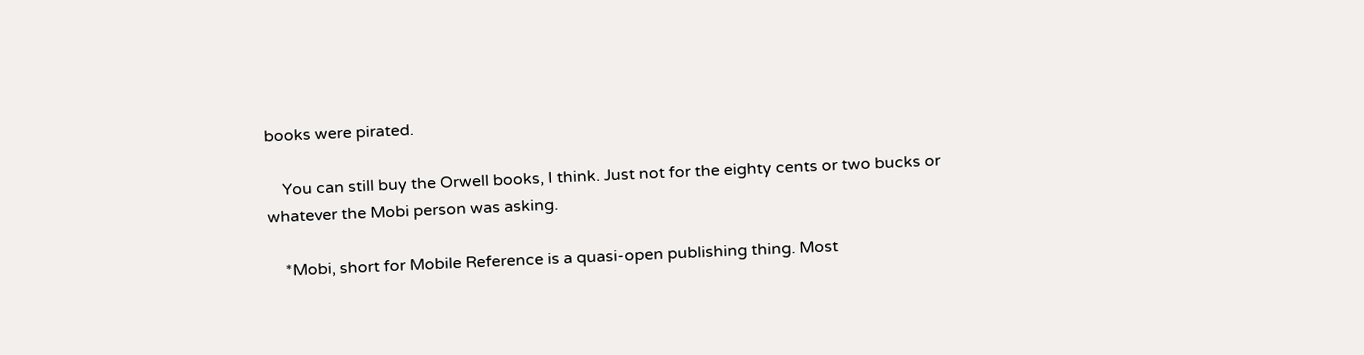books were pirated.

    You can still buy the Orwell books, I think. Just not for the eighty cents or two bucks or whatever the Mobi person was asking.

    *Mobi, short for Mobile Reference is a quasi-open publishing thing. Most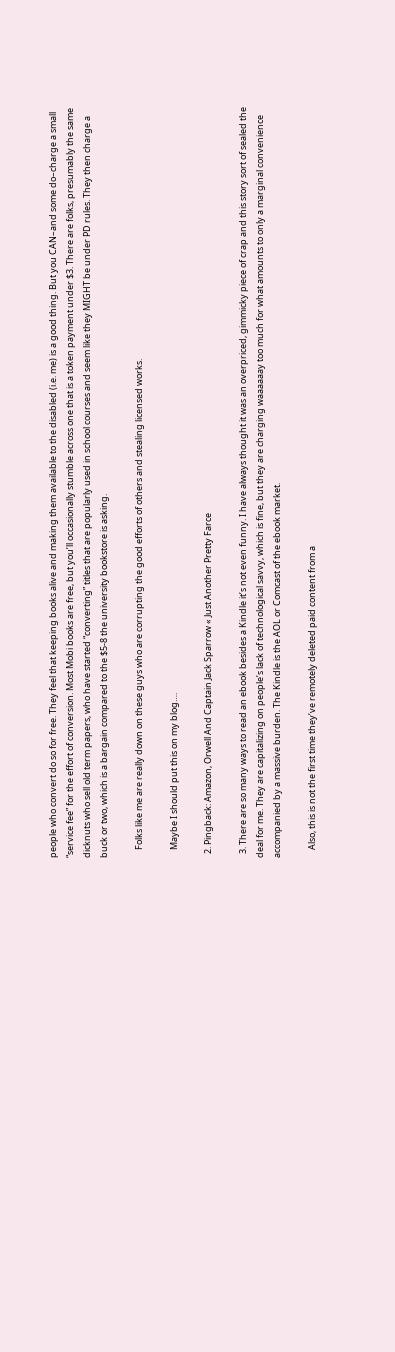people who convert do so for free. They feel that keeping books alive and making them available to the disabled (i.e. me) is a good thing. But you CAN–and some do–charge a small “service fee” for the effort of conversion. Most Mobi books are free, but you’ll occasionally stumble across one that is a token payment under $3. There are folks, presumably the same dicknuts who sell old term papers, who have started “converting” titles that are popularly used in school courses and seem like they MIGHT be under PD rules. They then charge a buck or two, which is a bargain compared to the $5-8 the university bookstore is asking.

    Folks like me are really down on these guys who are corrupting the good efforts of others and stealing licensed works.

    Maybe I should put this on my blog….

  2. Pingback: Amazon, Orwell And Captain Jack Sparrow « Just Another Pretty Farce

  3. There are so many ways to read an ebook besides a Kindle it’s not even funny. I have always thought it was an overpriced, gimmicky piece of crap and this story sort of sealed the deal for me. They are capitalizing on people’s lack of technological savvy, which is fine, but they are charging waaaaaay too much for what amounts to only a marginal convenience accompanied by a massive burden. The Kindle is the AOL or Comcast of the ebook market.

    Also, this is not the first time they’ve remotely deleted paid content from a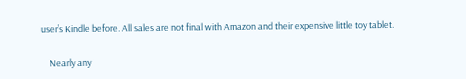user’s Kindle before. All sales are not final with Amazon and their expensive little toy tablet.

    Nearly any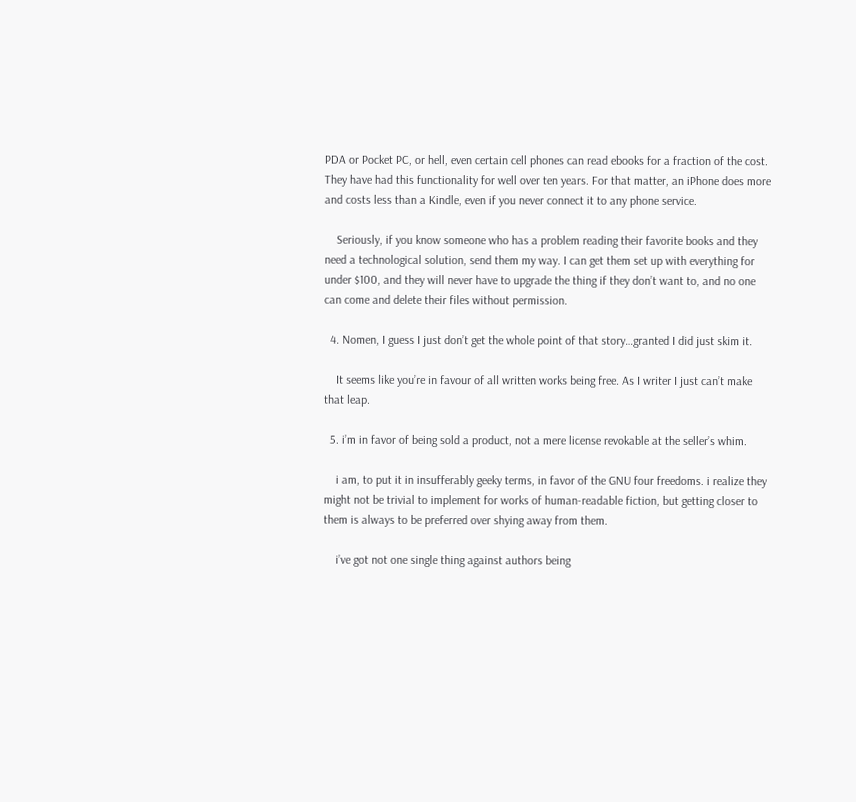PDA or Pocket PC, or hell, even certain cell phones can read ebooks for a fraction of the cost. They have had this functionality for well over ten years. For that matter, an iPhone does more and costs less than a Kindle, even if you never connect it to any phone service.

    Seriously, if you know someone who has a problem reading their favorite books and they need a technological solution, send them my way. I can get them set up with everything for under $100, and they will never have to upgrade the thing if they don’t want to, and no one can come and delete their files without permission.

  4. Nomen, I guess I just don’t get the whole point of that story…granted I did just skim it.

    It seems like you’re in favour of all written works being free. As I writer I just can’t make that leap.

  5. i’m in favor of being sold a product, not a mere license revokable at the seller’s whim.

    i am, to put it in insufferably geeky terms, in favor of the GNU four freedoms. i realize they might not be trivial to implement for works of human-readable fiction, but getting closer to them is always to be preferred over shying away from them.

    i’ve got not one single thing against authors being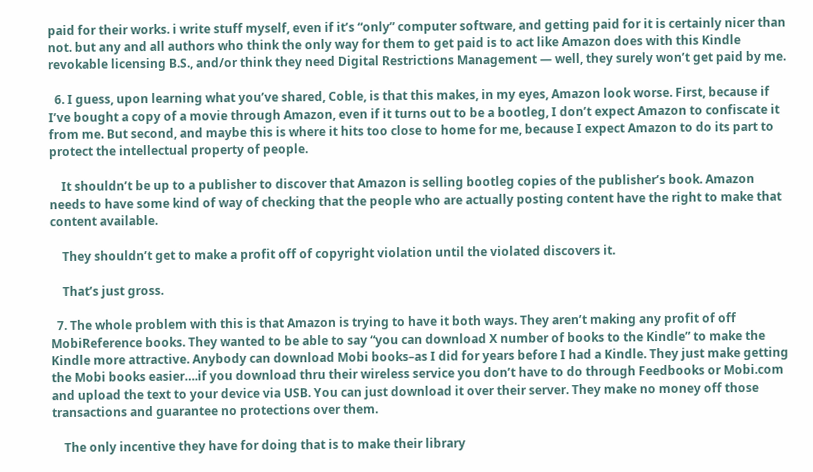paid for their works. i write stuff myself, even if it’s “only” computer software, and getting paid for it is certainly nicer than not. but any and all authors who think the only way for them to get paid is to act like Amazon does with this Kindle revokable licensing B.S., and/or think they need Digital Restrictions Management — well, they surely won’t get paid by me.

  6. I guess, upon learning what you’ve shared, Coble, is that this makes, in my eyes, Amazon look worse. First, because if I’ve bought a copy of a movie through Amazon, even if it turns out to be a bootleg, I don’t expect Amazon to confiscate it from me. But second, and maybe this is where it hits too close to home for me, because I expect Amazon to do its part to protect the intellectual property of people.

    It shouldn’t be up to a publisher to discover that Amazon is selling bootleg copies of the publisher’s book. Amazon needs to have some kind of way of checking that the people who are actually posting content have the right to make that content available.

    They shouldn’t get to make a profit off of copyright violation until the violated discovers it.

    That’s just gross.

  7. The whole problem with this is that Amazon is trying to have it both ways. They aren’t making any profit of off MobiReference books. They wanted to be able to say “you can download X number of books to the Kindle” to make the Kindle more attractive. Anybody can download Mobi books–as I did for years before I had a Kindle. They just make getting the Mobi books easier….if you download thru their wireless service you don’t have to do through Feedbooks or Mobi.com and upload the text to your device via USB. You can just download it over their server. They make no money off those transactions and guarantee no protections over them.

    The only incentive they have for doing that is to make their library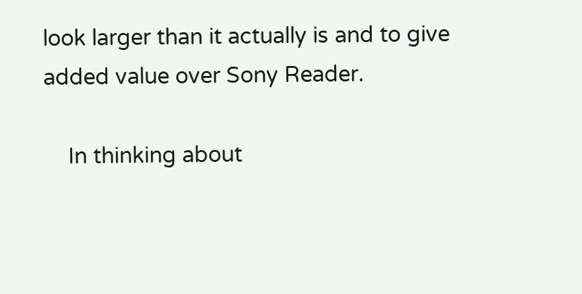look larger than it actually is and to give added value over Sony Reader.

    In thinking about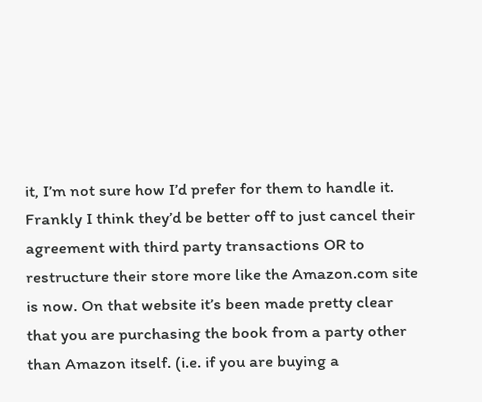it, I’m not sure how I’d prefer for them to handle it. Frankly I think they’d be better off to just cancel their agreement with third party transactions OR to restructure their store more like the Amazon.com site is now. On that website it’s been made pretty clear that you are purchasing the book from a party other than Amazon itself. (i.e. if you are buying a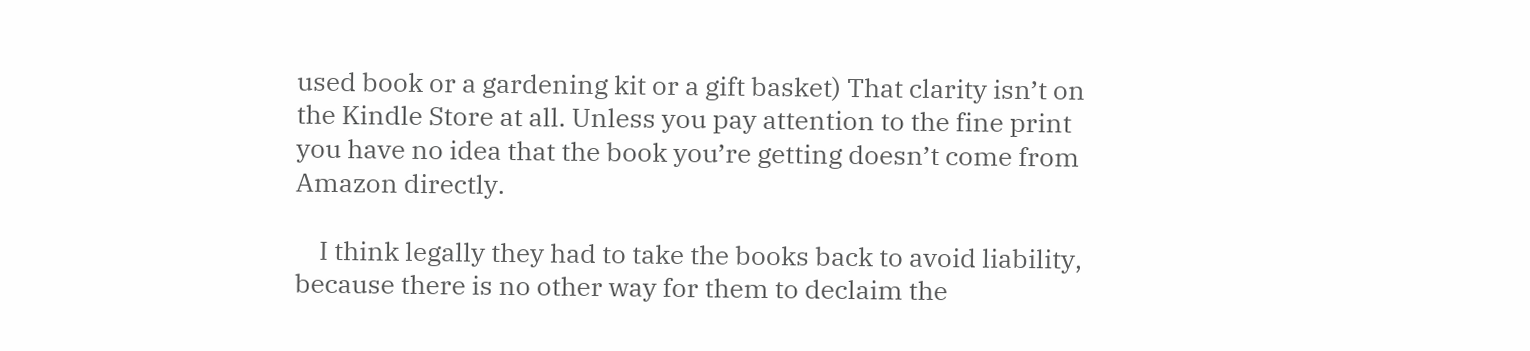used book or a gardening kit or a gift basket) That clarity isn’t on the Kindle Store at all. Unless you pay attention to the fine print you have no idea that the book you’re getting doesn’t come from Amazon directly.

    I think legally they had to take the books back to avoid liability, because there is no other way for them to declaim the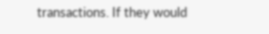transactions. If they would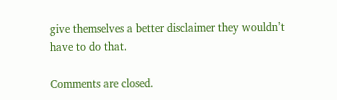give themselves a better disclaimer they wouldn’t have to do that.

Comments are closed.